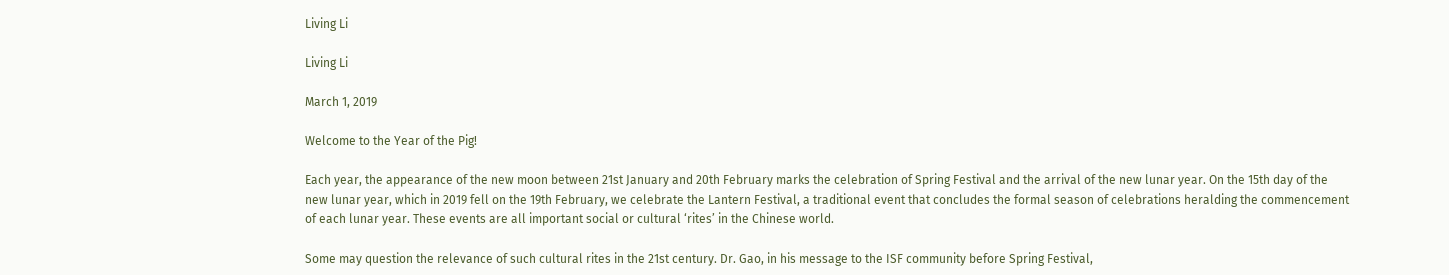Living Li

Living Li

March 1, 2019

Welcome to the Year of the Pig!

Each year, the appearance of the new moon between 21st January and 20th February marks the celebration of Spring Festival and the arrival of the new lunar year. On the 15th day of the new lunar year, which in 2019 fell on the 19th February, we celebrate the Lantern Festival, a traditional event that concludes the formal season of celebrations heralding the commencement of each lunar year. These events are all important social or cultural ‘rites’ in the Chinese world.

Some may question the relevance of such cultural rites in the 21st century. Dr. Gao, in his message to the ISF community before Spring Festival,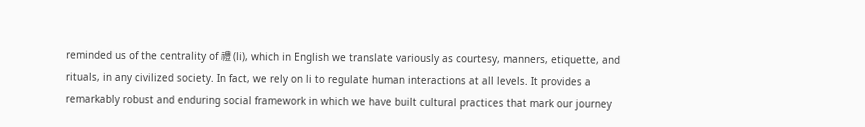reminded us of the centrality of 禮 (li), which in English we translate variously as courtesy, manners, etiquette, and rituals, in any civilized society. In fact, we rely on li to regulate human interactions at all levels. It provides a remarkably robust and enduring social framework in which we have built cultural practices that mark our journey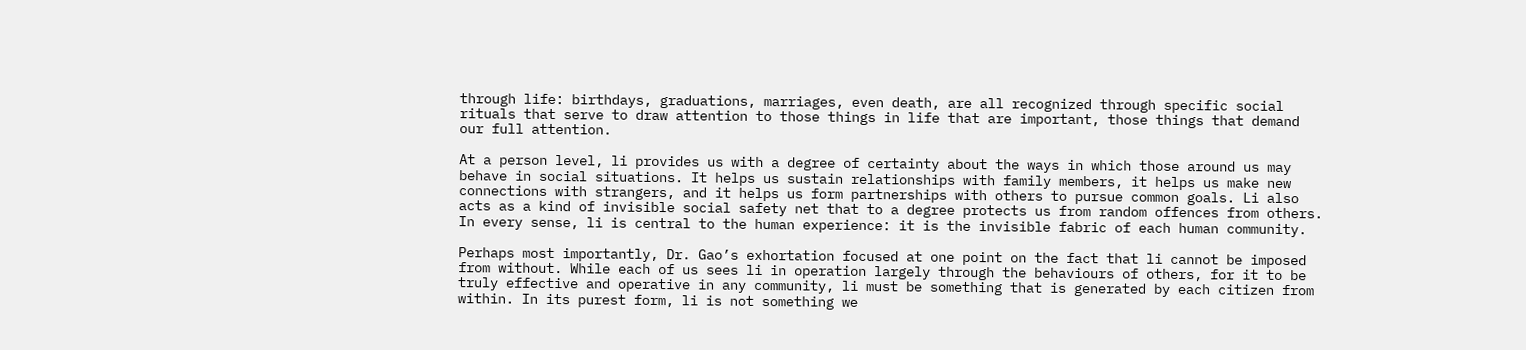through life: birthdays, graduations, marriages, even death, are all recognized through specific social rituals that serve to draw attention to those things in life that are important, those things that demand our full attention.

At a person level, li provides us with a degree of certainty about the ways in which those around us may behave in social situations. It helps us sustain relationships with family members, it helps us make new connections with strangers, and it helps us form partnerships with others to pursue common goals. Li also acts as a kind of invisible social safety net that to a degree protects us from random offences from others. In every sense, li is central to the human experience: it is the invisible fabric of each human community.

Perhaps most importantly, Dr. Gao’s exhortation focused at one point on the fact that li cannot be imposed from without. While each of us sees li in operation largely through the behaviours of others, for it to be truly effective and operative in any community, li must be something that is generated by each citizen from within. In its purest form, li is not something we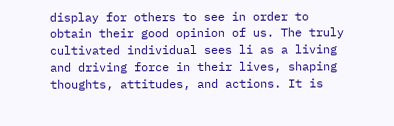display for others to see in order to obtain their good opinion of us. The truly cultivated individual sees li as a living and driving force in their lives, shaping thoughts, attitudes, and actions. It is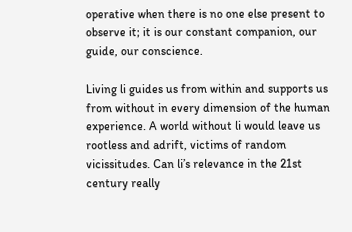operative when there is no one else present to observe it; it is our constant companion, our guide, our conscience.

Living li guides us from within and supports us from without in every dimension of the human experience. A world without li would leave us rootless and adrift, victims of random vicissitudes. Can li’s relevance in the 21st century really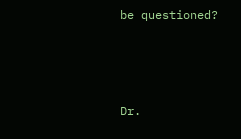be questioned?



Dr.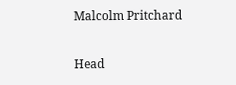Malcolm Pritchard

Head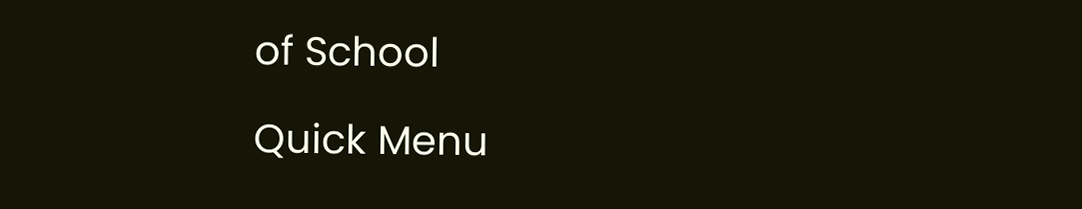of School

Quick Menu